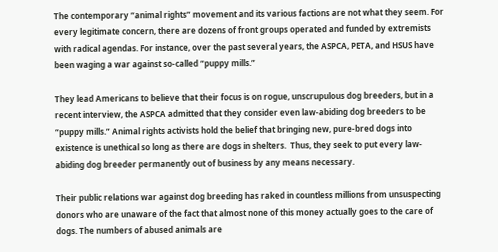The contemporary “animal rights” movement and its various factions are not what they seem. For every legitimate concern, there are dozens of front groups operated and funded by extremists with radical agendas. For instance, over the past several years, the ASPCA, PETA, and HSUS have been waging a war against so-called “puppy mills.”

They lead Americans to believe that their focus is on rogue, unscrupulous dog breeders, but in a recent interview, the ASPCA admitted that they consider even law-abiding dog breeders to be “puppy mills.” Animal rights activists hold the belief that bringing new, pure-bred dogs into existence is unethical so long as there are dogs in shelters.  Thus, they seek to put every law-abiding dog breeder permanently out of business by any means necessary.

Their public relations war against dog breeding has raked in countless millions from unsuspecting donors who are unaware of the fact that almost none of this money actually goes to the care of dogs. The numbers of abused animals are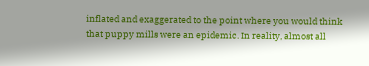inflated and exaggerated to the point where you would think that puppy mills were an epidemic. In reality, almost all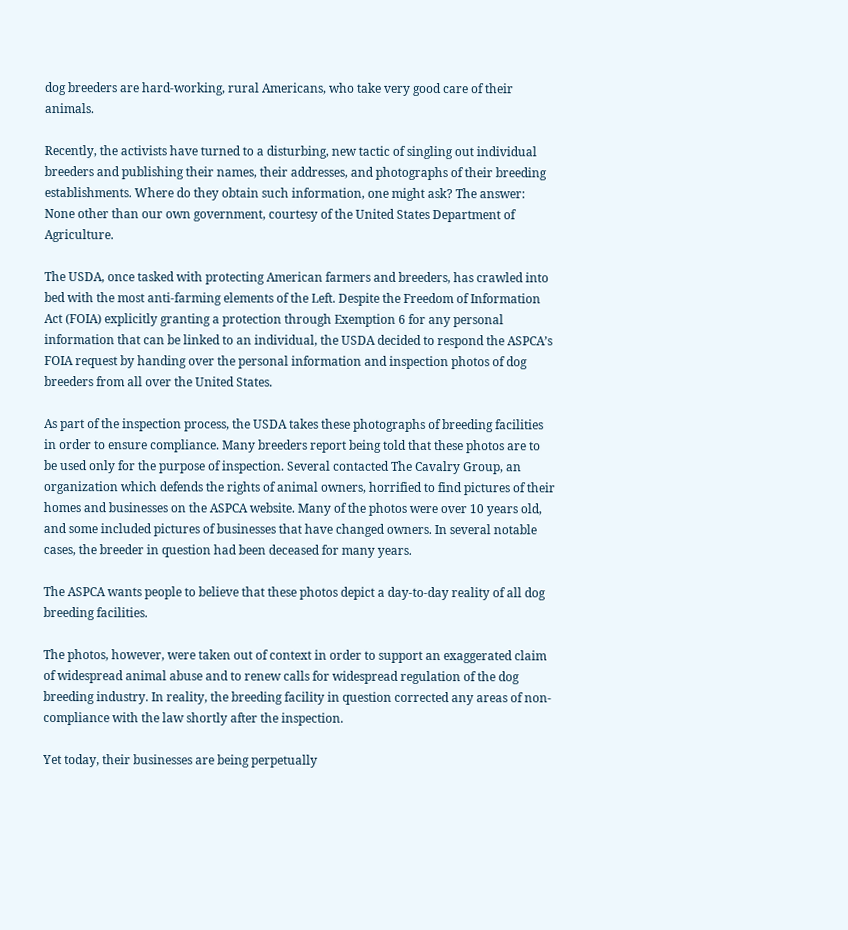dog breeders are hard-working, rural Americans, who take very good care of their animals.

Recently, the activists have turned to a disturbing, new tactic of singling out individual breeders and publishing their names, their addresses, and photographs of their breeding establishments. Where do they obtain such information, one might ask? The answer: None other than our own government, courtesy of the United States Department of Agriculture.

The USDA, once tasked with protecting American farmers and breeders, has crawled into bed with the most anti-farming elements of the Left. Despite the Freedom of Information Act (FOIA) explicitly granting a protection through Exemption 6 for any personal information that can be linked to an individual, the USDA decided to respond the ASPCA’s FOIA request by handing over the personal information and inspection photos of dog breeders from all over the United States.

As part of the inspection process, the USDA takes these photographs of breeding facilities in order to ensure compliance. Many breeders report being told that these photos are to be used only for the purpose of inspection. Several contacted The Cavalry Group, an organization which defends the rights of animal owners, horrified to find pictures of their homes and businesses on the ASPCA website. Many of the photos were over 10 years old, and some included pictures of businesses that have changed owners. In several notable cases, the breeder in question had been deceased for many years.

The ASPCA wants people to believe that these photos depict a day-to-day reality of all dog breeding facilities.

The photos, however, were taken out of context in order to support an exaggerated claim of widespread animal abuse and to renew calls for widespread regulation of the dog breeding industry. In reality, the breeding facility in question corrected any areas of non-compliance with the law shortly after the inspection.

Yet today, their businesses are being perpetually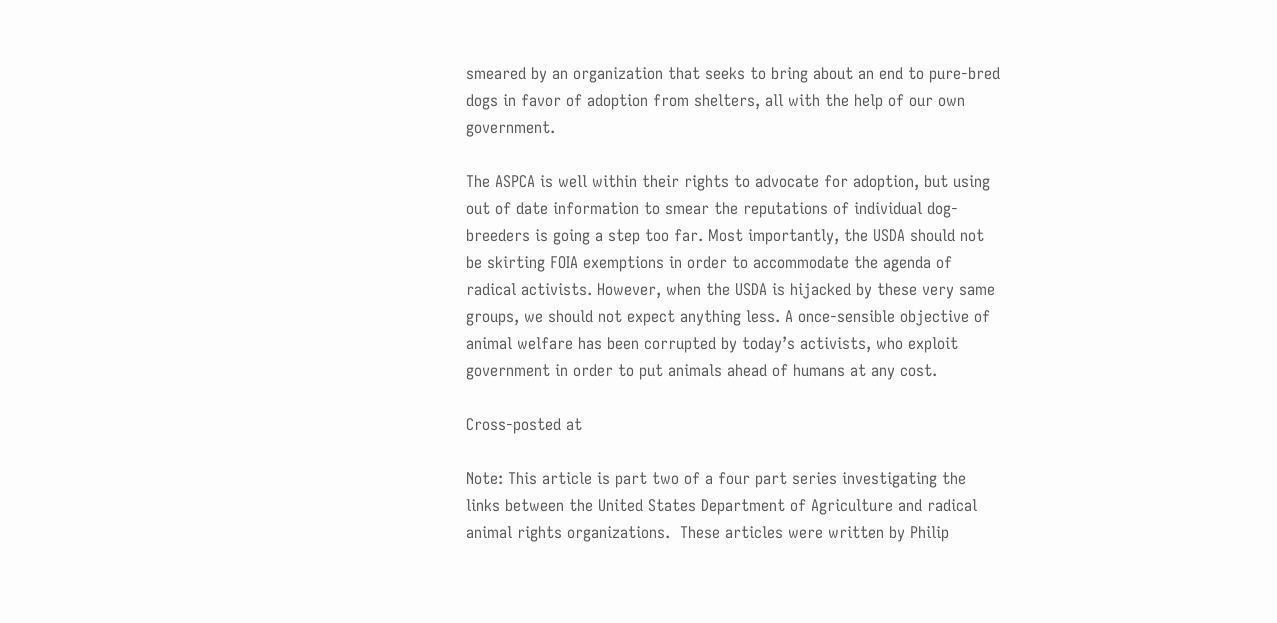smeared by an organization that seeks to bring about an end to pure-bred dogs in favor of adoption from shelters, all with the help of our own government.

The ASPCA is well within their rights to advocate for adoption, but using out of date information to smear the reputations of individual dog-breeders is going a step too far. Most importantly, the USDA should not be skirting FOIA exemptions in order to accommodate the agenda of radical activists. However, when the USDA is hijacked by these very same groups, we should not expect anything less. A once-sensible objective of animal welfare has been corrupted by today’s activists, who exploit government in order to put animals ahead of humans at any cost.

Cross-posted at

Note: This article is part two of a four part series investigating the links between the United States Department of Agriculture and radical animal rights organizations.  These articles were written by Philip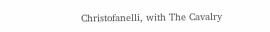Christofanelli, with The Cavalry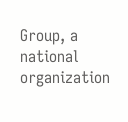Group, a national organization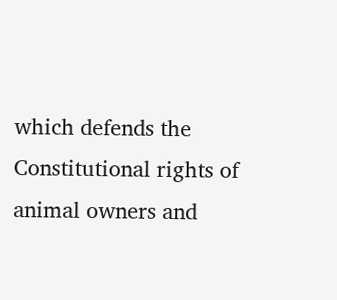which defends the Constitutional rights of animal owners and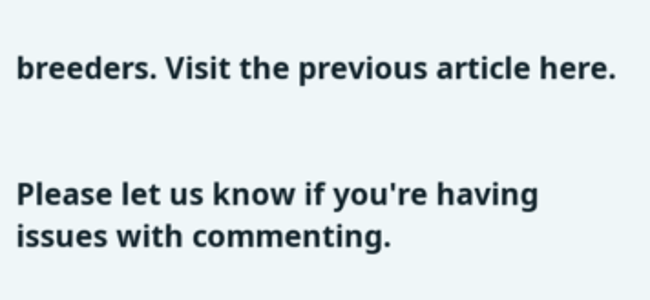breeders. Visit the previous article here.


Please let us know if you're having issues with commenting.